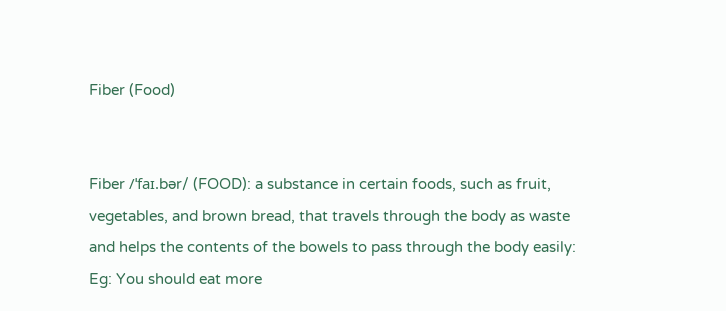Fiber (Food)


Fiber /ˈfaɪ.bər/ (FOOD): a substance in certain foods, such as fruit, vegetables, and brown bread, that travels through the body as waste and helps the contents of the bowels to pass through the body easily:
Eg: You should eat more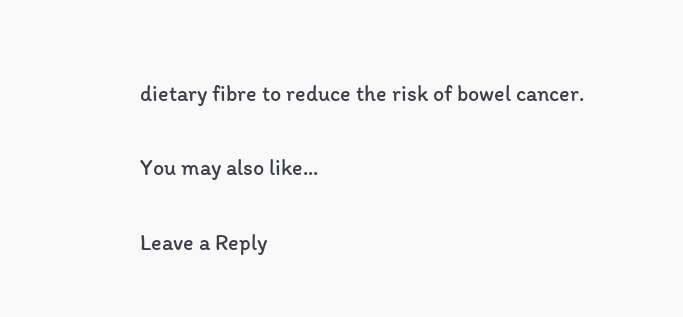dietary fibre to reduce the risk of bowel cancer.

You may also like...

Leave a Reply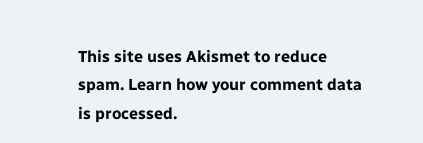This site uses Akismet to reduce spam. Learn how your comment data is processed.